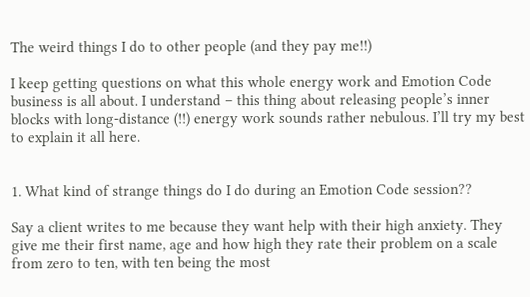The weird things I do to other people (and they pay me!!)

I keep getting questions on what this whole energy work and Emotion Code business is all about. I understand – this thing about releasing people’s inner blocks with long-distance (!!) energy work sounds rather nebulous. I’ll try my best to explain it all here.


1. What kind of strange things do I do during an Emotion Code session??

Say a client writes to me because they want help with their high anxiety. They give me their first name, age and how high they rate their problem on a scale from zero to ten, with ten being the most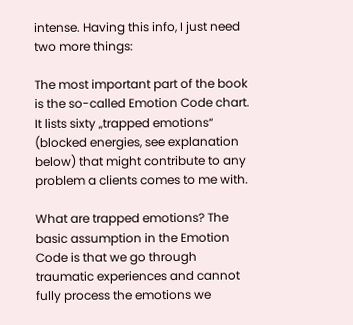intense. Having this info, I just need two more things:

The most important part of the book is the so-called Emotion Code chart. It lists sixty „trapped emotions“ (blocked energies, see explanation below) that might contribute to any problem a clients comes to me with.

What are trapped emotions? The basic assumption in the Emotion Code is that we go through traumatic experiences and cannot fully process the emotions we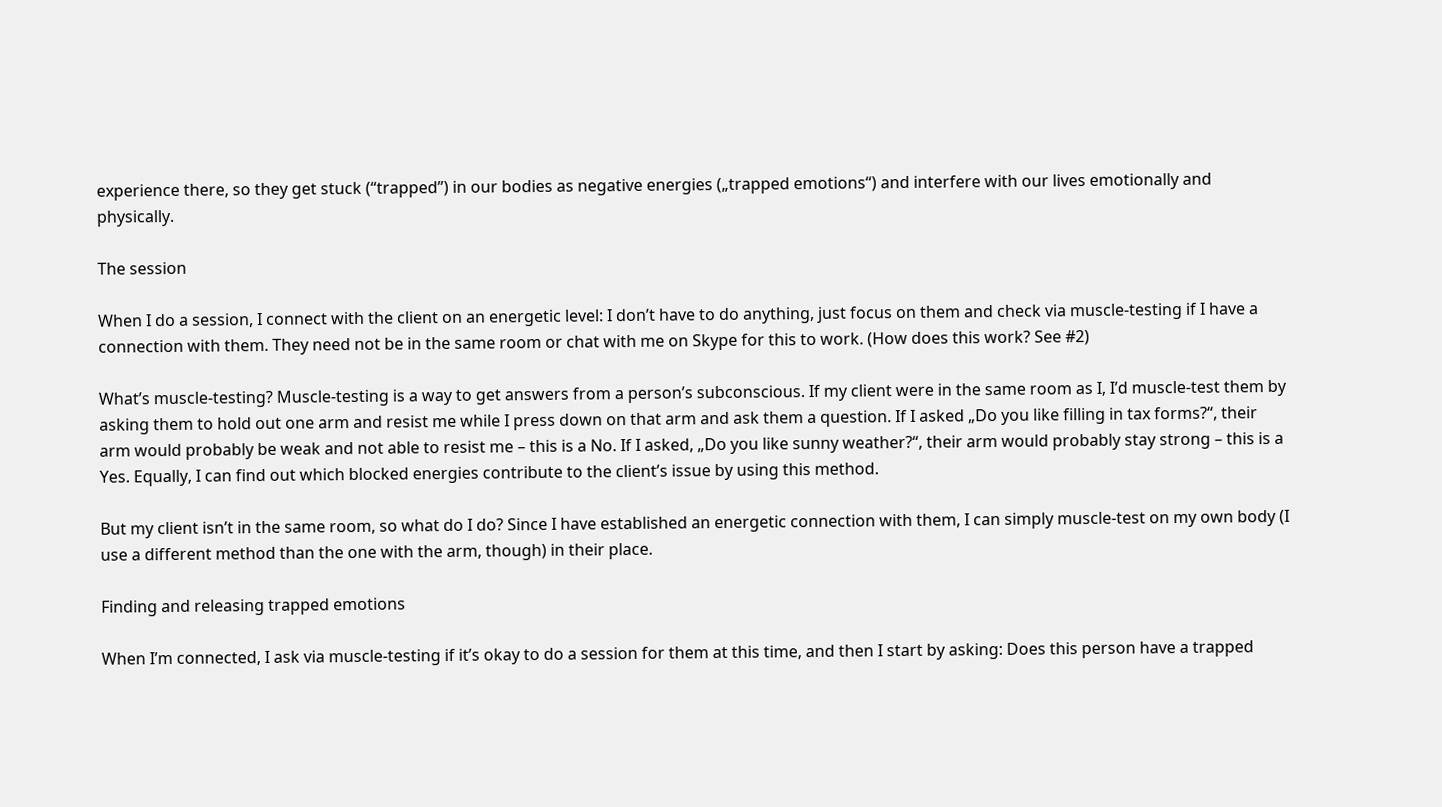experience there, so they get stuck (“trapped”) in our bodies as negative energies („trapped emotions“) and interfere with our lives emotionally and physically.

The session

When I do a session, I connect with the client on an energetic level: I don’t have to do anything, just focus on them and check via muscle-testing if I have a connection with them. They need not be in the same room or chat with me on Skype for this to work. (How does this work? See #2)

What’s muscle-testing? Muscle-testing is a way to get answers from a person’s subconscious. If my client were in the same room as I, I’d muscle-test them by asking them to hold out one arm and resist me while I press down on that arm and ask them a question. If I asked „Do you like filling in tax forms?“, their arm would probably be weak and not able to resist me – this is a No. If I asked, „Do you like sunny weather?“, their arm would probably stay strong – this is a Yes. Equally, I can find out which blocked energies contribute to the client’s issue by using this method.

But my client isn’t in the same room, so what do I do? Since I have established an energetic connection with them, I can simply muscle-test on my own body (I use a different method than the one with the arm, though) in their place.

Finding and releasing trapped emotions

When I’m connected, I ask via muscle-testing if it’s okay to do a session for them at this time, and then I start by asking: Does this person have a trapped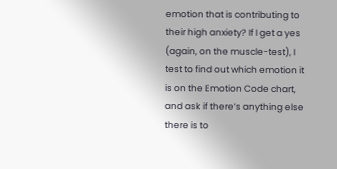emotion that is contributing to their high anxiety? If I get a yes (again, on the muscle-test), I test to find out which emotion it is on the Emotion Code chart, and ask if there’s anything else there is to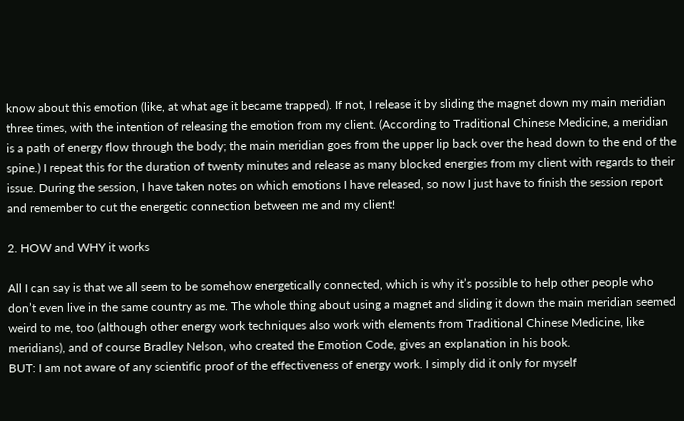know about this emotion (like, at what age it became trapped). If not, I release it by sliding the magnet down my main meridian three times, with the intention of releasing the emotion from my client. (According to Traditional Chinese Medicine, a meridian is a path of energy flow through the body; the main meridian goes from the upper lip back over the head down to the end of the spine.) I repeat this for the duration of twenty minutes and release as many blocked energies from my client with regards to their issue. During the session, I have taken notes on which emotions I have released, so now I just have to finish the session report and remember to cut the energetic connection between me and my client!

2. HOW and WHY it works

All I can say is that we all seem to be somehow energetically connected, which is why it’s possible to help other people who don’t even live in the same country as me. The whole thing about using a magnet and sliding it down the main meridian seemed weird to me, too (although other energy work techniques also work with elements from Traditional Chinese Medicine, like meridians), and of course Bradley Nelson, who created the Emotion Code, gives an explanation in his book.
BUT: I am not aware of any scientific proof of the effectiveness of energy work. I simply did it only for myself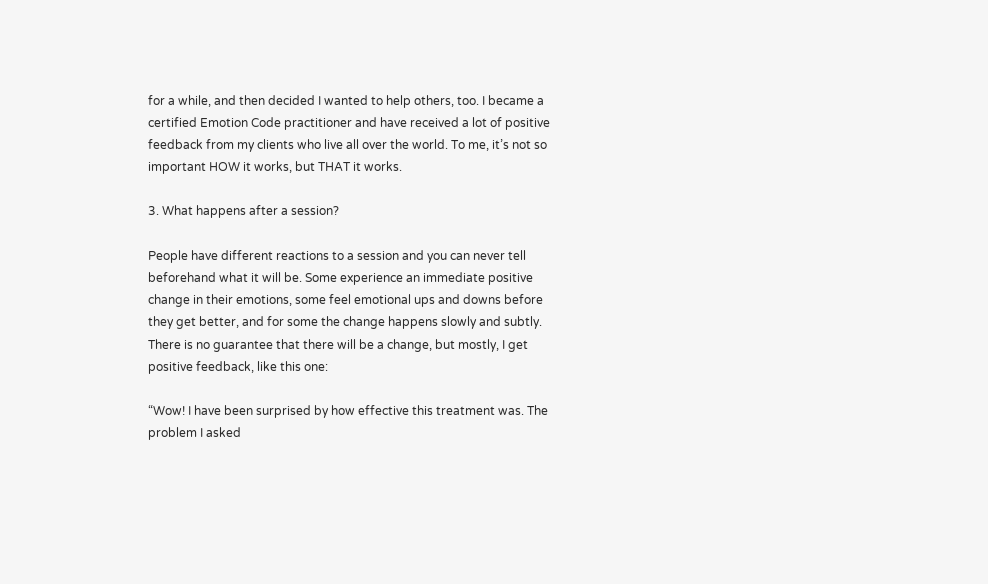for a while, and then decided I wanted to help others, too. I became a certified Emotion Code practitioner and have received a lot of positive feedback from my clients who live all over the world. To me, it’s not so important HOW it works, but THAT it works.

3. What happens after a session?

People have different reactions to a session and you can never tell beforehand what it will be. Some experience an immediate positive change in their emotions, some feel emotional ups and downs before they get better, and for some the change happens slowly and subtly. There is no guarantee that there will be a change, but mostly, I get positive feedback, like this one:

“Wow! I have been surprised by how effective this treatment was. The problem I asked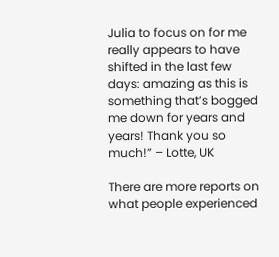Julia to focus on for me really appears to have shifted in the last few days: amazing as this is something that’s bogged me down for years and years! Thank you so much!” – Lotte, UK

There are more reports on what people experienced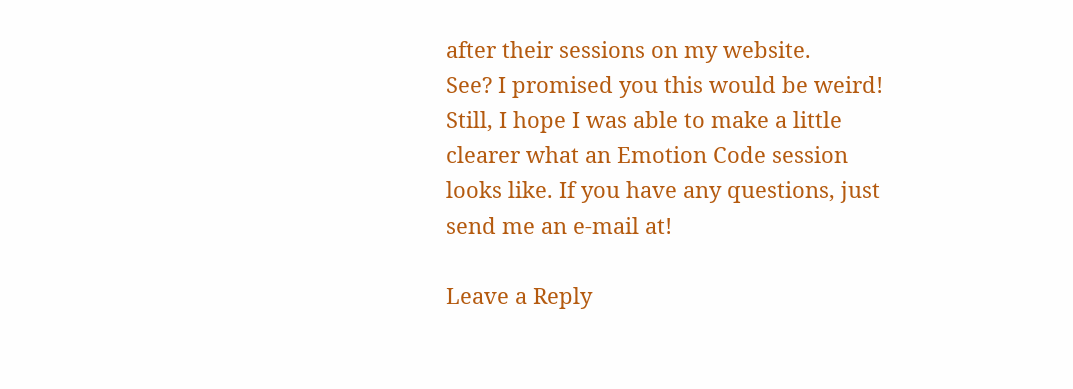after their sessions on my website.
See? I promised you this would be weird! Still, I hope I was able to make a little clearer what an Emotion Code session looks like. If you have any questions, just send me an e-mail at!

Leave a Reply